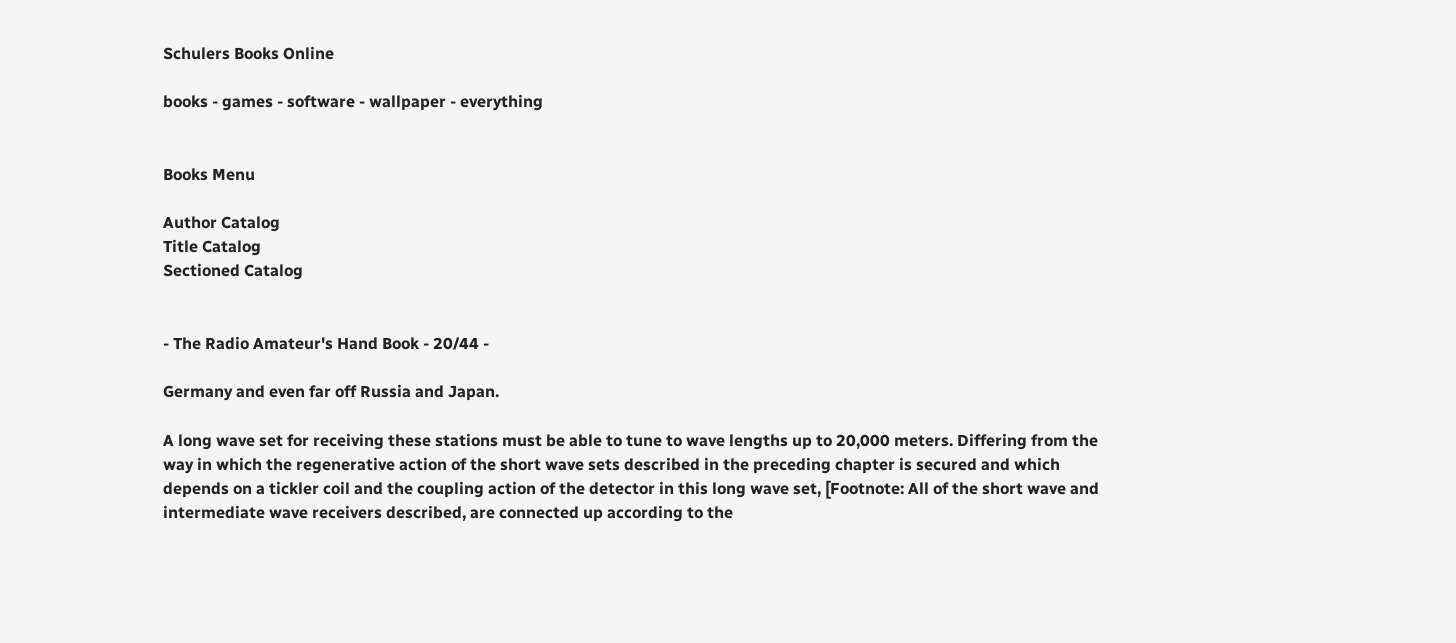Schulers Books Online

books - games - software - wallpaper - everything


Books Menu

Author Catalog
Title Catalog
Sectioned Catalog


- The Radio Amateur's Hand Book - 20/44 -

Germany and even far off Russia and Japan.

A long wave set for receiving these stations must be able to tune to wave lengths up to 20,000 meters. Differing from the way in which the regenerative action of the short wave sets described in the preceding chapter is secured and which depends on a tickler coil and the coupling action of the detector in this long wave set, [Footnote: All of the short wave and intermediate wave receivers described, are connected up according to the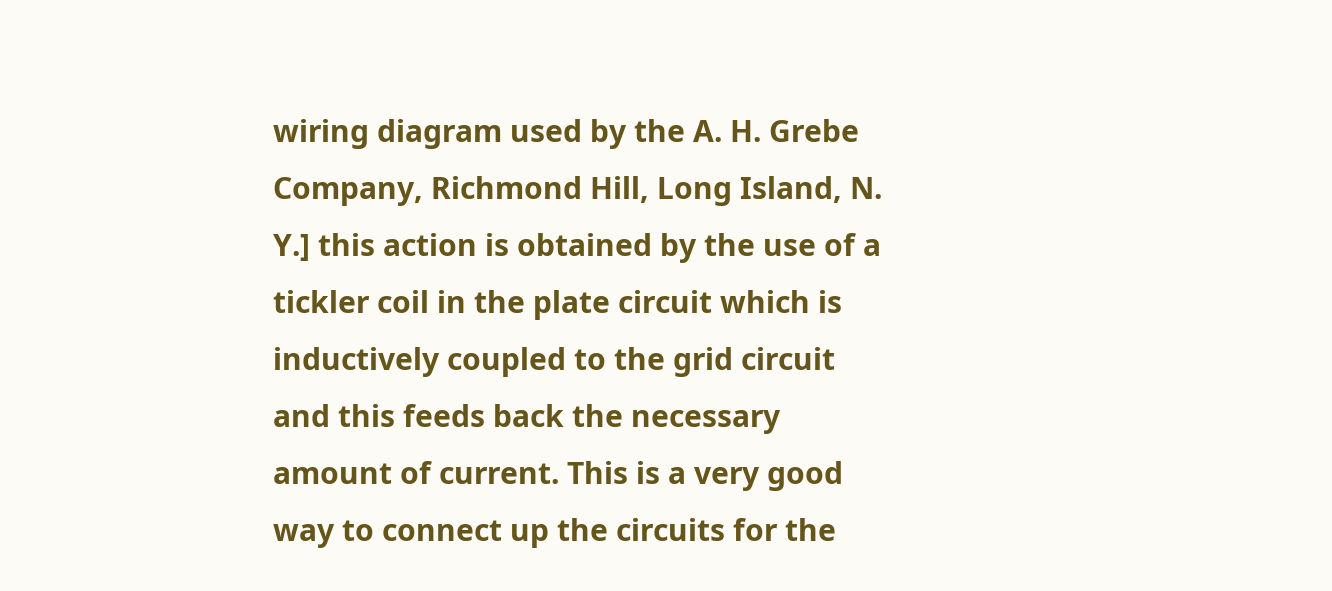wiring diagram used by the A. H. Grebe Company, Richmond Hill, Long Island, N. Y.] this action is obtained by the use of a tickler coil in the plate circuit which is inductively coupled to the grid circuit and this feeds back the necessary amount of current. This is a very good way to connect up the circuits for the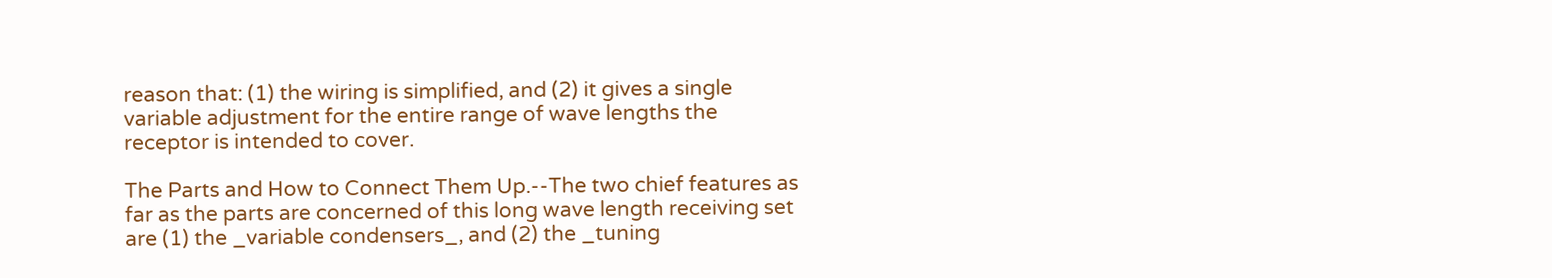reason that: (1) the wiring is simplified, and (2) it gives a single variable adjustment for the entire range of wave lengths the receptor is intended to cover.

The Parts and How to Connect Them Up.--The two chief features as far as the parts are concerned of this long wave length receiving set are (1) the _variable condensers_, and (2) the _tuning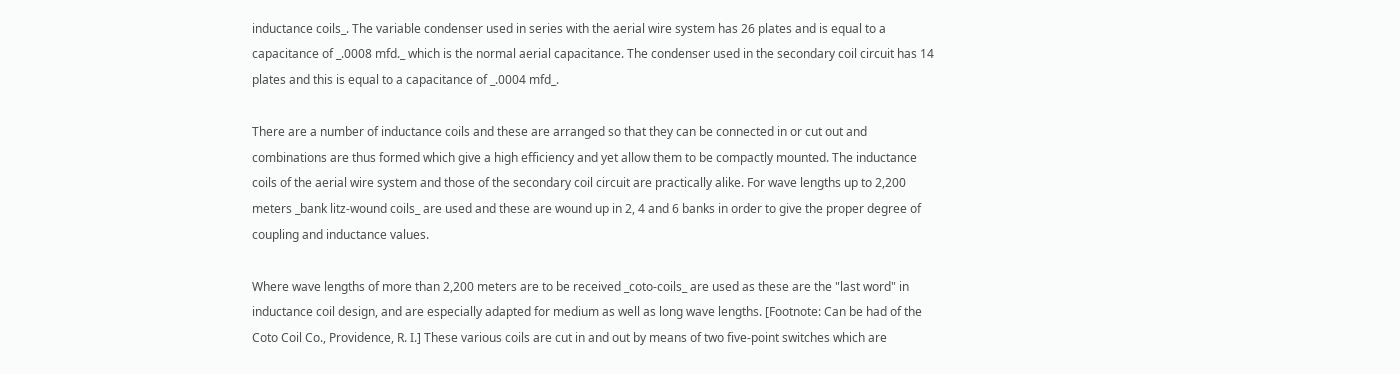inductance coils_. The variable condenser used in series with the aerial wire system has 26 plates and is equal to a capacitance of _.0008 mfd._ which is the normal aerial capacitance. The condenser used in the secondary coil circuit has 14 plates and this is equal to a capacitance of _.0004 mfd_.

There are a number of inductance coils and these are arranged so that they can be connected in or cut out and combinations are thus formed which give a high efficiency and yet allow them to be compactly mounted. The inductance coils of the aerial wire system and those of the secondary coil circuit are practically alike. For wave lengths up to 2,200 meters _bank litz-wound coils_ are used and these are wound up in 2, 4 and 6 banks in order to give the proper degree of coupling and inductance values.

Where wave lengths of more than 2,200 meters are to be received _coto-coils_ are used as these are the "last word" in inductance coil design, and are especially adapted for medium as well as long wave lengths. [Footnote: Can be had of the Coto Coil Co., Providence, R. I.] These various coils are cut in and out by means of two five-point switches which are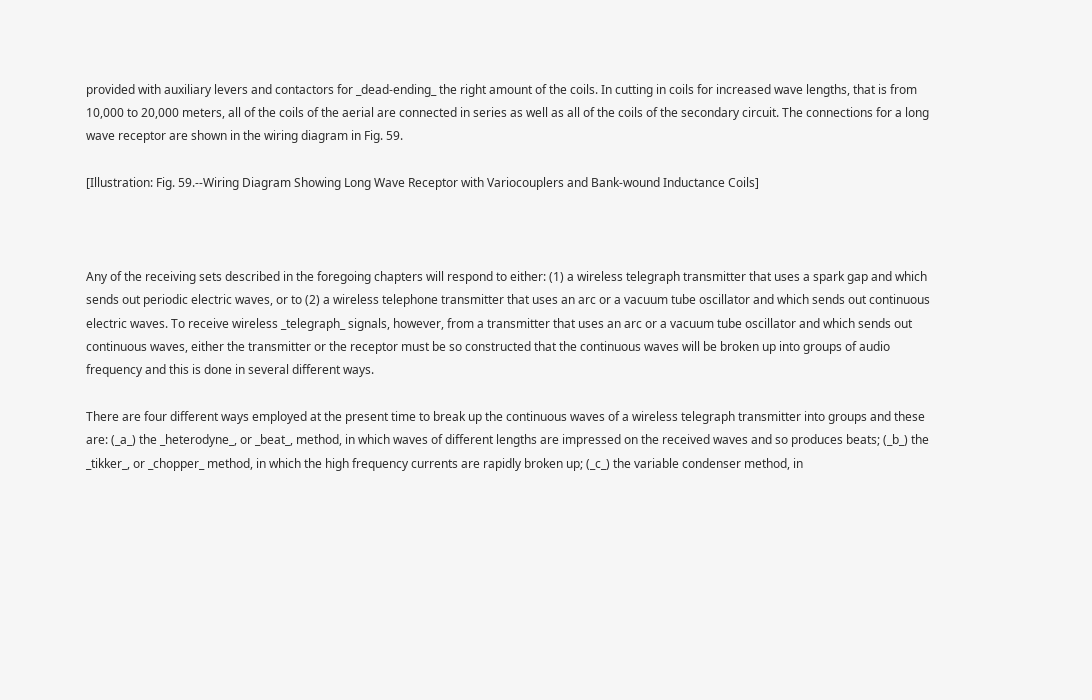provided with auxiliary levers and contactors for _dead-ending_ the right amount of the coils. In cutting in coils for increased wave lengths, that is from 10,000 to 20,000 meters, all of the coils of the aerial are connected in series as well as all of the coils of the secondary circuit. The connections for a long wave receptor are shown in the wiring diagram in Fig. 59.

[Illustration: Fig. 59.--Wiring Diagram Showing Long Wave Receptor with Variocouplers and Bank-wound Inductance Coils]



Any of the receiving sets described in the foregoing chapters will respond to either: (1) a wireless telegraph transmitter that uses a spark gap and which sends out periodic electric waves, or to (2) a wireless telephone transmitter that uses an arc or a vacuum tube oscillator and which sends out continuous electric waves. To receive wireless _telegraph_ signals, however, from a transmitter that uses an arc or a vacuum tube oscillator and which sends out continuous waves, either the transmitter or the receptor must be so constructed that the continuous waves will be broken up into groups of audio frequency and this is done in several different ways.

There are four different ways employed at the present time to break up the continuous waves of a wireless telegraph transmitter into groups and these are: (_a_) the _heterodyne_, or _beat_, method, in which waves of different lengths are impressed on the received waves and so produces beats; (_b_) the _tikker_, or _chopper_ method, in which the high frequency currents are rapidly broken up; (_c_) the variable condenser method, in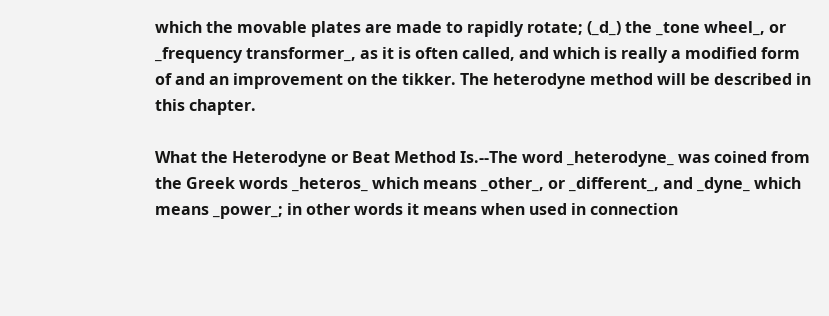which the movable plates are made to rapidly rotate; (_d_) the _tone wheel_, or _frequency transformer_, as it is often called, and which is really a modified form of and an improvement on the tikker. The heterodyne method will be described in this chapter.

What the Heterodyne or Beat Method Is.--The word _heterodyne_ was coined from the Greek words _heteros_ which means _other_, or _different_, and _dyne_ which means _power_; in other words it means when used in connection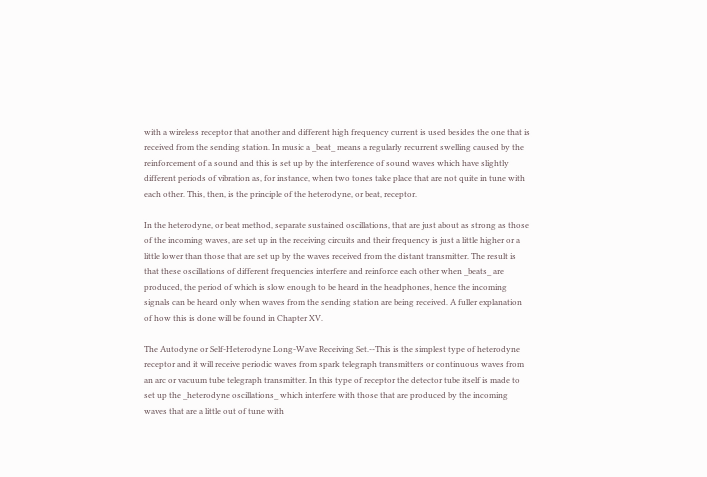with a wireless receptor that another and different high frequency current is used besides the one that is received from the sending station. In music a _beat_ means a regularly recurrent swelling caused by the reinforcement of a sound and this is set up by the interference of sound waves which have slightly different periods of vibration as, for instance, when two tones take place that are not quite in tune with each other. This, then, is the principle of the heterodyne, or beat, receptor.

In the heterodyne, or beat method, separate sustained oscillations, that are just about as strong as those of the incoming waves, are set up in the receiving circuits and their frequency is just a little higher or a little lower than those that are set up by the waves received from the distant transmitter. The result is that these oscillations of different frequencies interfere and reinforce each other when _beats_ are produced, the period of which is slow enough to be heard in the headphones, hence the incoming signals can be heard only when waves from the sending station are being received. A fuller explanation of how this is done will be found in Chapter XV.

The Autodyne or Self-Heterodyne Long-Wave Receiving Set.--This is the simplest type of heterodyne receptor and it will receive periodic waves from spark telegraph transmitters or continuous waves from an arc or vacuum tube telegraph transmitter. In this type of receptor the detector tube itself is made to set up the _heterodyne oscillations_ which interfere with those that are produced by the incoming waves that are a little out of tune with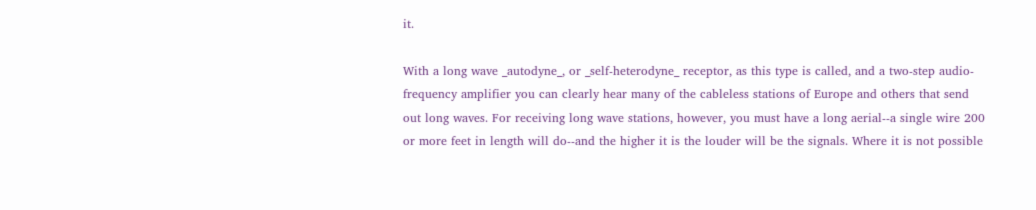it.

With a long wave _autodyne_, or _self-heterodyne_ receptor, as this type is called, and a two-step audio-frequency amplifier you can clearly hear many of the cableless stations of Europe and others that send out long waves. For receiving long wave stations, however, you must have a long aerial--a single wire 200 or more feet in length will do--and the higher it is the louder will be the signals. Where it is not possible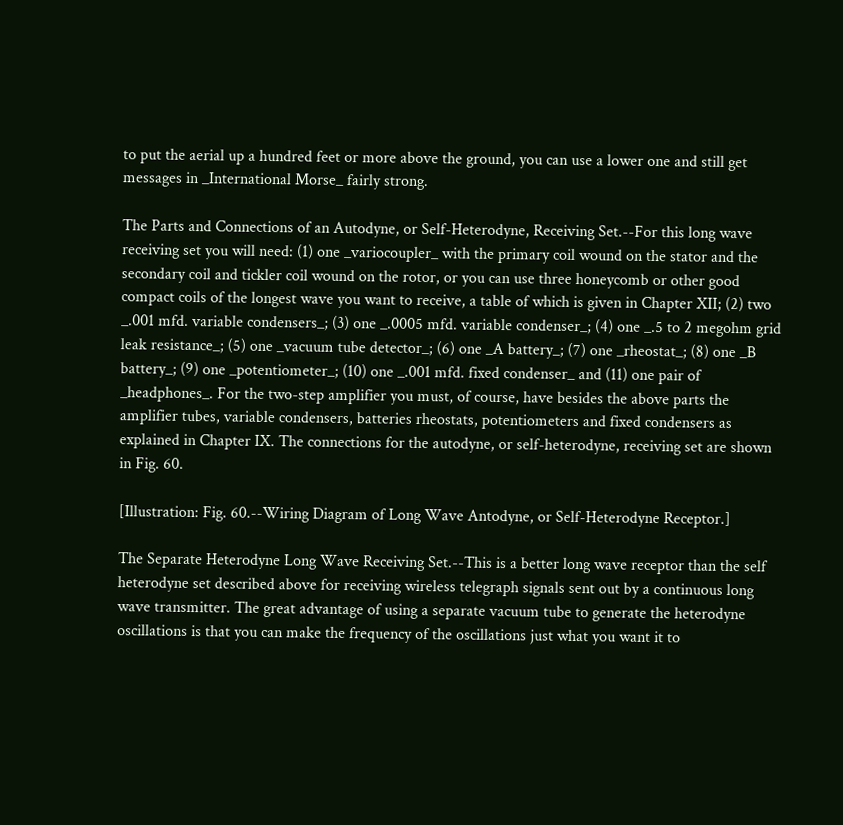to put the aerial up a hundred feet or more above the ground, you can use a lower one and still get messages in _International Morse_ fairly strong.

The Parts and Connections of an Autodyne, or Self-Heterodyne, Receiving Set.--For this long wave receiving set you will need: (1) one _variocoupler_ with the primary coil wound on the stator and the secondary coil and tickler coil wound on the rotor, or you can use three honeycomb or other good compact coils of the longest wave you want to receive, a table of which is given in Chapter XII; (2) two _.001 mfd. variable condensers_; (3) one _.0005 mfd. variable condenser_; (4) one _.5 to 2 megohm grid leak resistance_; (5) one _vacuum tube detector_; (6) one _A battery_; (7) one _rheostat_; (8) one _B battery_; (9) one _potentiometer_; (10) one _.001 mfd. fixed condenser_ and (11) one pair of _headphones_. For the two-step amplifier you must, of course, have besides the above parts the amplifier tubes, variable condensers, batteries rheostats, potentiometers and fixed condensers as explained in Chapter IX. The connections for the autodyne, or self-heterodyne, receiving set are shown in Fig. 60.

[Illustration: Fig. 60.--Wiring Diagram of Long Wave Antodyne, or Self-Heterodyne Receptor.]

The Separate Heterodyne Long Wave Receiving Set.--This is a better long wave receptor than the self heterodyne set described above for receiving wireless telegraph signals sent out by a continuous long wave transmitter. The great advantage of using a separate vacuum tube to generate the heterodyne oscillations is that you can make the frequency of the oscillations just what you want it to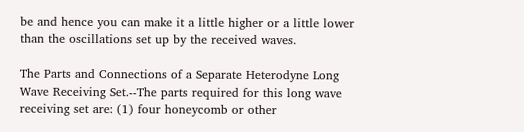be and hence you can make it a little higher or a little lower than the oscillations set up by the received waves.

The Parts and Connections of a Separate Heterodyne Long Wave Receiving Set.--The parts required for this long wave receiving set are: (1) four honeycomb or other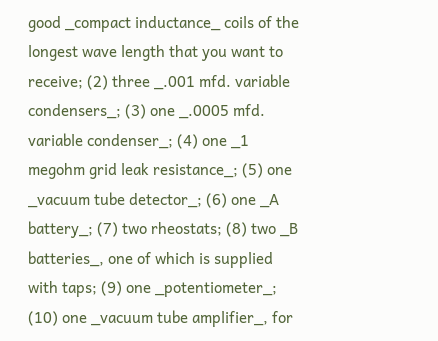good _compact inductance_ coils of the longest wave length that you want to receive; (2) three _.001 mfd. variable condensers_; (3) one _.0005 mfd. variable condenser_; (4) one _1 megohm grid leak resistance_; (5) one _vacuum tube detector_; (6) one _A battery_; (7) two rheostats; (8) two _B batteries_, one of which is supplied with taps; (9) one _potentiometer_; (10) one _vacuum tube amplifier_, for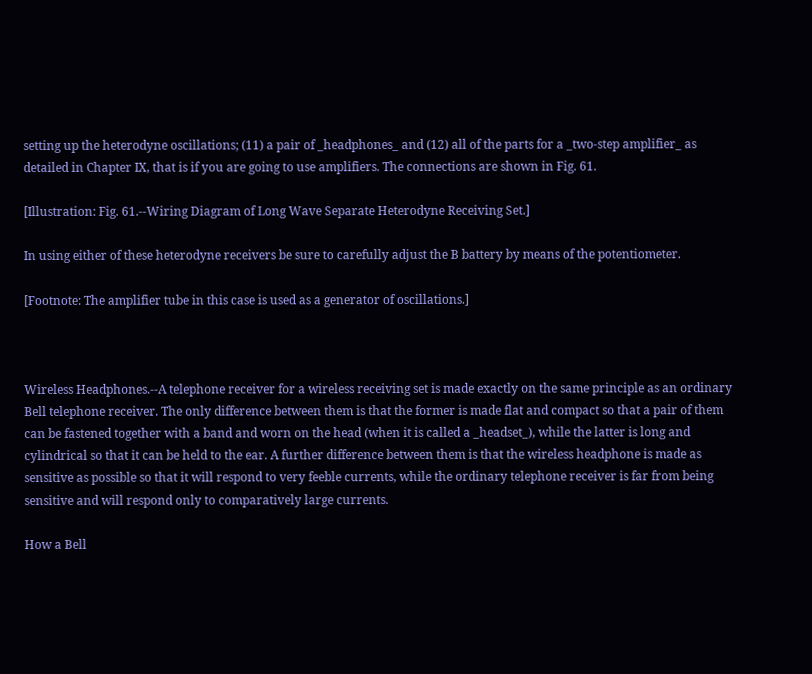setting up the heterodyne oscillations; (11) a pair of _headphones_ and (12) all of the parts for a _two-step amplifier_ as detailed in Chapter IX, that is if you are going to use amplifiers. The connections are shown in Fig. 61.

[Illustration: Fig. 61.--Wiring Diagram of Long Wave Separate Heterodyne Receiving Set.]

In using either of these heterodyne receivers be sure to carefully adjust the B battery by means of the potentiometer.

[Footnote: The amplifier tube in this case is used as a generator of oscillations.]



Wireless Headphones.--A telephone receiver for a wireless receiving set is made exactly on the same principle as an ordinary Bell telephone receiver. The only difference between them is that the former is made flat and compact so that a pair of them can be fastened together with a band and worn on the head (when it is called a _headset_), while the latter is long and cylindrical so that it can be held to the ear. A further difference between them is that the wireless headphone is made as sensitive as possible so that it will respond to very feeble currents, while the ordinary telephone receiver is far from being sensitive and will respond only to comparatively large currents.

How a Bell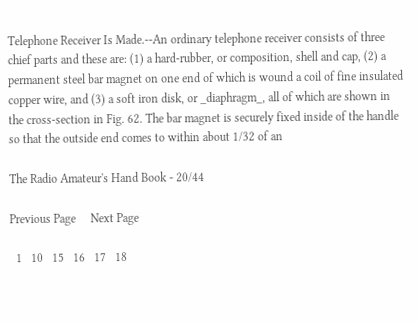Telephone Receiver Is Made.--An ordinary telephone receiver consists of three chief parts and these are: (1) a hard-rubber, or composition, shell and cap, (2) a permanent steel bar magnet on one end of which is wound a coil of fine insulated copper wire, and (3) a soft iron disk, or _diaphragm_, all of which are shown in the cross-section in Fig. 62. The bar magnet is securely fixed inside of the handle so that the outside end comes to within about 1/32 of an

The Radio Amateur's Hand Book - 20/44

Previous Page     Next Page

  1   10   15   16   17   18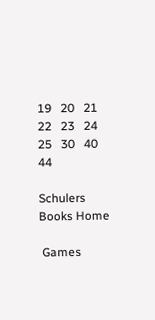19   20   21   22   23   24   25   30   40   44

Schulers Books Home

 Games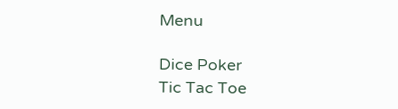Menu

Dice Poker
Tic Tac Toe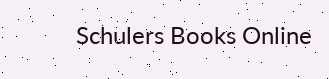Schulers Books Online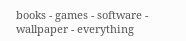books - games - software - wallpaper - everything